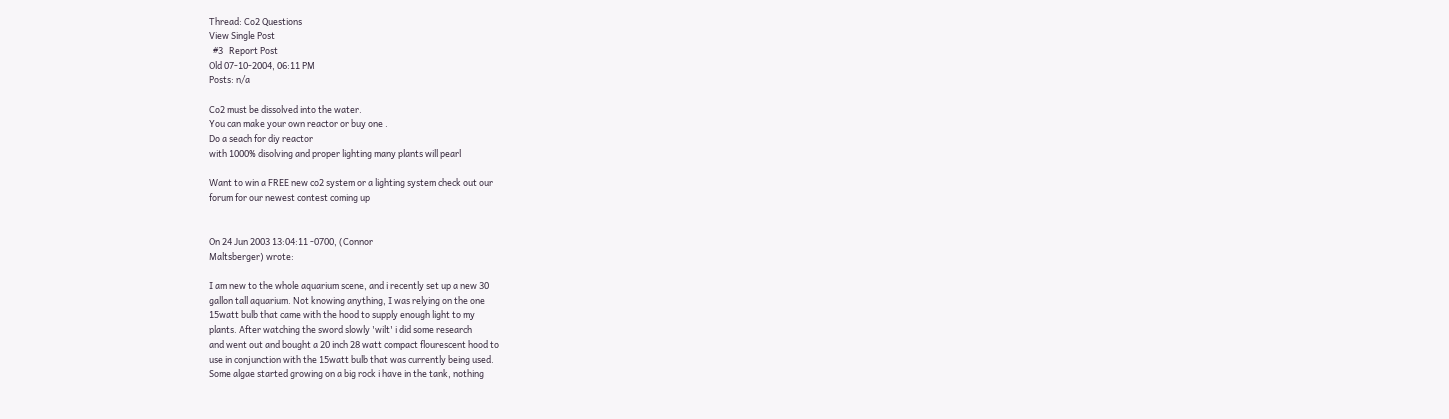Thread: Co2 Questions
View Single Post
  #3   Report Post
Old 07-10-2004, 06:11 PM
Posts: n/a

Co2 must be dissolved into the water.
You can make your own reactor or buy one .
Do a seach for diy reactor
with 1000% disolving and proper lighting many plants will pearl

Want to win a FREE new co2 system or a lighting system check out our
forum for our newest contest coming up


On 24 Jun 2003 13:04:11 -0700, (Connor
Maltsberger) wrote:

I am new to the whole aquarium scene, and i recently set up a new 30
gallon tall aquarium. Not knowing anything, I was relying on the one
15watt bulb that came with the hood to supply enough light to my
plants. After watching the sword slowly 'wilt' i did some research
and went out and bought a 20 inch 28 watt compact flourescent hood to
use in conjunction with the 15watt bulb that was currently being used.
Some algae started growing on a big rock i have in the tank, nothing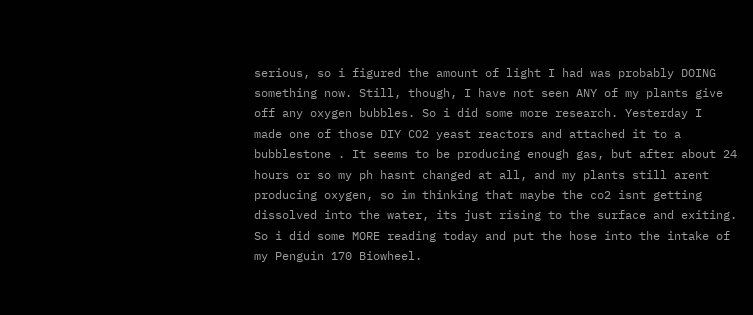serious, so i figured the amount of light I had was probably DOING
something now. Still, though, I have not seen ANY of my plants give
off any oxygen bubbles. So i did some more research. Yesterday I
made one of those DIY CO2 yeast reactors and attached it to a
bubblestone . It seems to be producing enough gas, but after about 24
hours or so my ph hasnt changed at all, and my plants still arent
producing oxygen, so im thinking that maybe the co2 isnt getting
dissolved into the water, its just rising to the surface and exiting.
So i did some MORE reading today and put the hose into the intake of
my Penguin 170 Biowheel.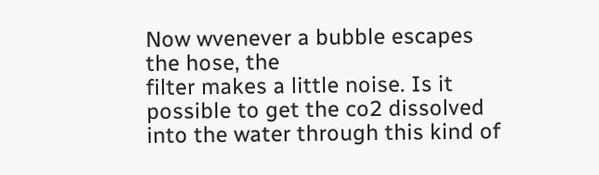Now wvenever a bubble escapes the hose, the
filter makes a little noise. Is it possible to get the co2 dissolved
into the water through this kind of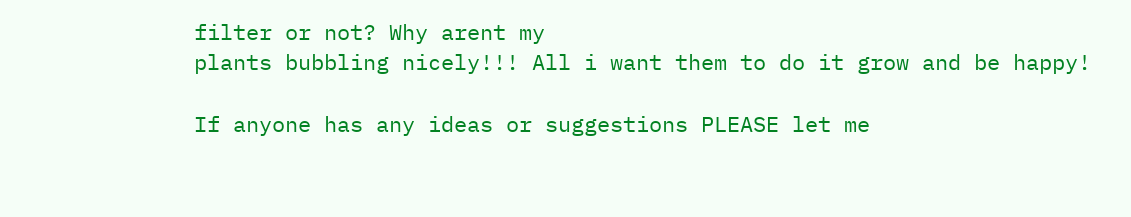filter or not? Why arent my
plants bubbling nicely!!! All i want them to do it grow and be happy!

If anyone has any ideas or suggestions PLEASE let me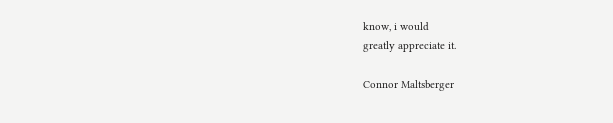know, i would
greatly appreciate it.

Connor Maltsberger